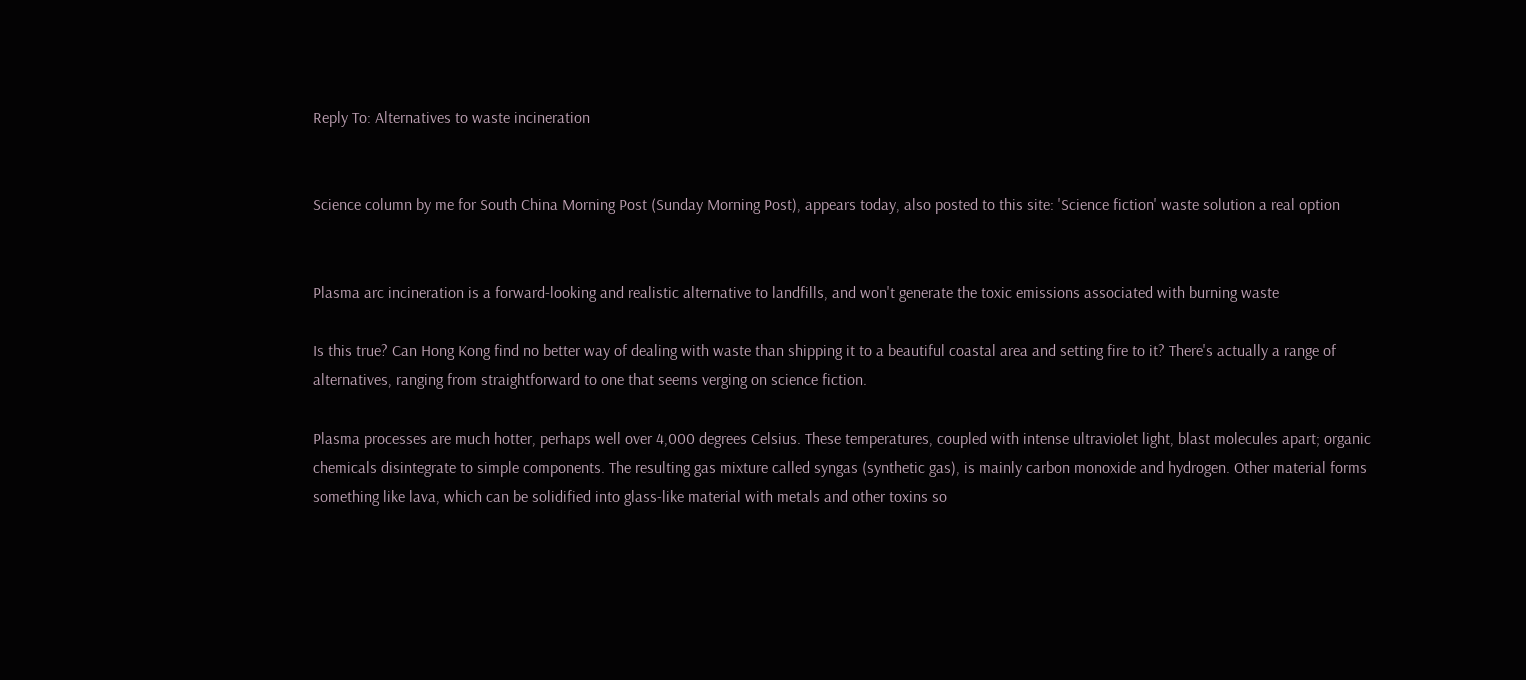Reply To: Alternatives to waste incineration


Science column by me for South China Morning Post (Sunday Morning Post), appears today, also posted to this site: 'Science fiction' waste solution a real option


Plasma arc incineration is a forward-looking and realistic alternative to landfills, and won't generate the toxic emissions associated with burning waste

Is this true? Can Hong Kong find no better way of dealing with waste than shipping it to a beautiful coastal area and setting fire to it? There's actually a range of alternatives, ranging from straightforward to one that seems verging on science fiction.

Plasma processes are much hotter, perhaps well over 4,000 degrees Celsius. These temperatures, coupled with intense ultraviolet light, blast molecules apart; organic chemicals disintegrate to simple components. The resulting gas mixture called syngas (synthetic gas), is mainly carbon monoxide and hydrogen. Other material forms something like lava, which can be solidified into glass-like material with metals and other toxins so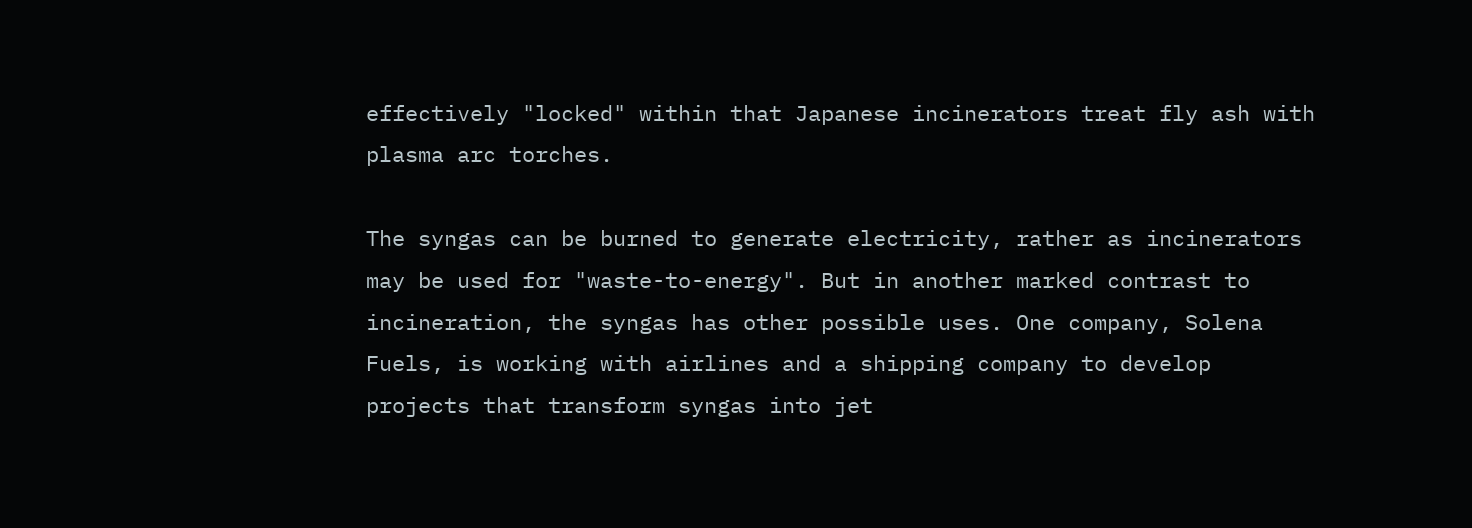effectively "locked" within that Japanese incinerators treat fly ash with plasma arc torches.

The syngas can be burned to generate electricity, rather as incinerators may be used for "waste-to-energy". But in another marked contrast to incineration, the syngas has other possible uses. One company, Solena Fuels, is working with airlines and a shipping company to develop projects that transform syngas into jet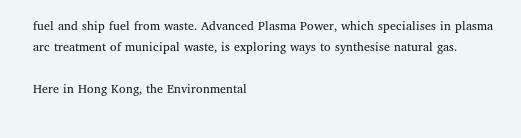fuel and ship fuel from waste. Advanced Plasma Power, which specialises in plasma arc treatment of municipal waste, is exploring ways to synthesise natural gas.

Here in Hong Kong, the Environmental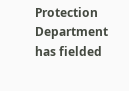Protection Department has fielded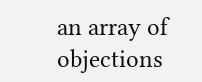an array of objections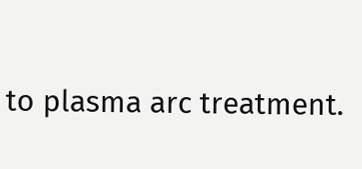to plasma arc treatment.